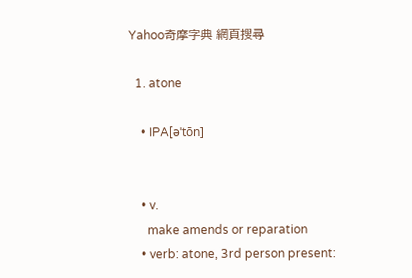Yahoo奇摩字典 網頁搜尋

  1. atone

    • IPA[əˈtōn]


    • v.
      make amends or reparation
    • verb: atone, 3rd person present: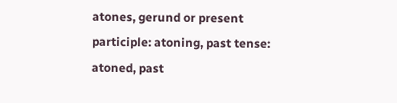atones, gerund or present participle: atoning, past tense: atoned, past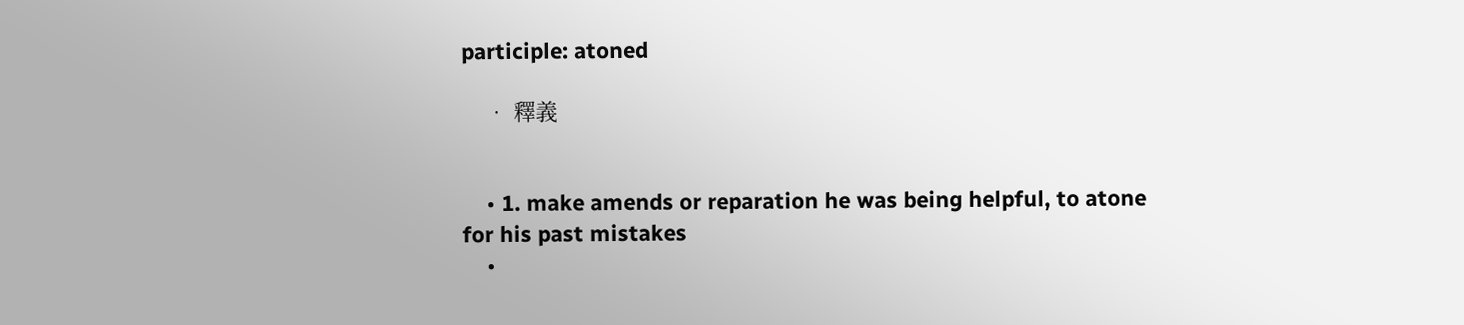participle: atoned

    • 釋義


    • 1. make amends or reparation he was being helpful, to atone for his past mistakes
    •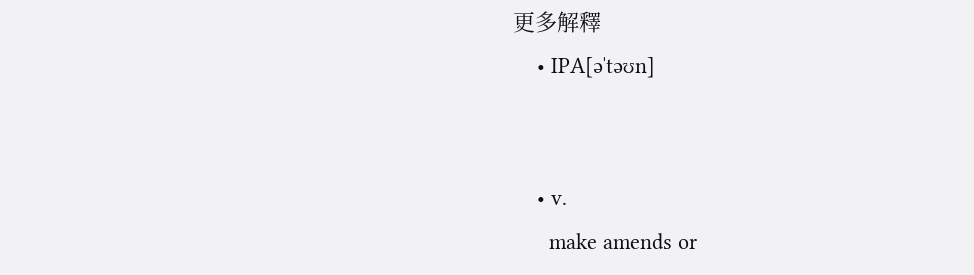更多解釋
    • IPA[əˈtəʊn]


    • v.
      make amends or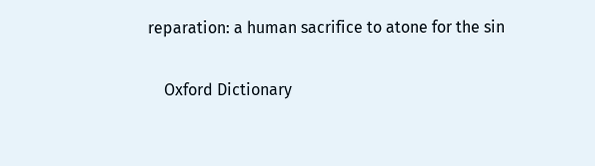reparation: a human sacrifice to atone for the sin

    Oxford Dictionary